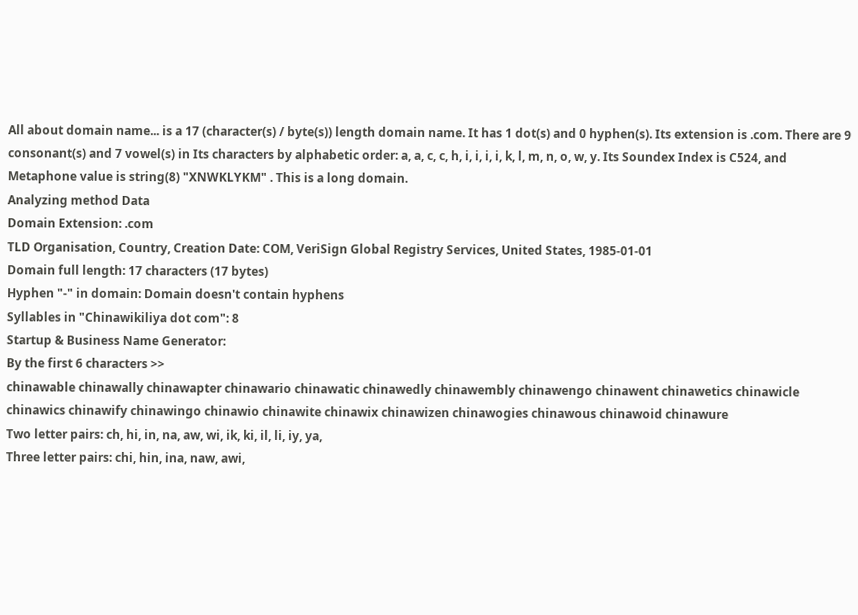All about domain name... is a 17 (character(s) / byte(s)) length domain name. It has 1 dot(s) and 0 hyphen(s). Its extension is .com. There are 9 consonant(s) and 7 vowel(s) in Its characters by alphabetic order: a, a, c, c, h, i, i, i, i, k, l, m, n, o, w, y. Its Soundex Index is C524, and Metaphone value is string(8) "XNWKLYKM" . This is a long domain.
Analyzing method Data
Domain Extension: .com
TLD Organisation, Country, Creation Date: COM, VeriSign Global Registry Services, United States, 1985-01-01
Domain full length: 17 characters (17 bytes)
Hyphen "-" in domain: Domain doesn't contain hyphens
Syllables in "Chinawikiliya dot com": 8
Startup & Business Name Generator:
By the first 6 characters >>
chinawable chinawally chinawapter chinawario chinawatic chinawedly chinawembly chinawengo chinawent chinawetics chinawicle chinawics chinawify chinawingo chinawio chinawite chinawix chinawizen chinawogies chinawous chinawoid chinawure
Two letter pairs: ch, hi, in, na, aw, wi, ik, ki, il, li, iy, ya,
Three letter pairs: chi, hin, ina, naw, awi,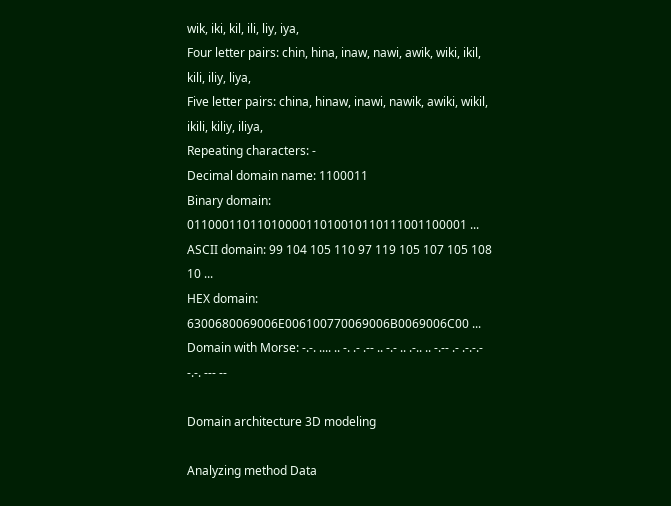wik, iki, kil, ili, liy, iya,
Four letter pairs: chin, hina, inaw, nawi, awik, wiki, ikil, kili, iliy, liya,
Five letter pairs: china, hinaw, inawi, nawik, awiki, wikil, ikili, kiliy, iliya,
Repeating characters: -
Decimal domain name: 1100011
Binary domain: 0110001101101000011010010110111001100001 ...
ASCII domain: 99 104 105 110 97 119 105 107 105 108 10 ...
HEX domain: 6300680069006E006100770069006B0069006C00 ...
Domain with Morse: -.-. .... .. -. .- .-- .. -.- .. .-.. .. -.-- .- .-.-.- -.-. --- --

Domain architecture 3D modeling

Analyzing method Data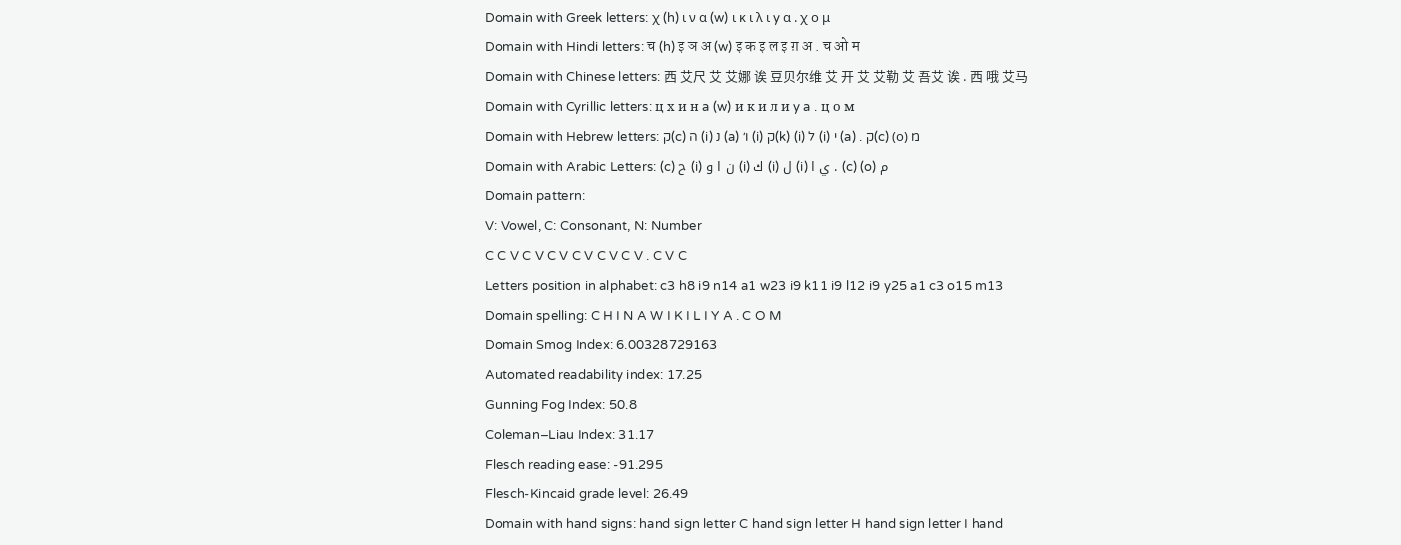Domain with Greek letters: χ (h) ι ν α (w) ι κ ι λ ι y α . χ ο μ
Domain with Hindi letters: च (h) इ ञ अ (w) इ क इ ल इ ग़ अ . च ओ म
Domain with Chinese letters: 西 艾尺 艾 艾娜 诶 豆贝尔维 艾 开 艾 艾勒 艾 吾艾 诶 . 西 哦 艾马
Domain with Cyrillic letters: ц х и н a (w) и к и л и y a . ц о м
Domain with Hebrew letters: ק(c) ה (i) נ (a) ו׳ (i) ק(k) (i) ל (i) י (a) . ק(c) (ο) מ
Domain with Arabic Letters: (c) ح (i) ن ا و (i) ك (i) ل (i) ي ا . (c) (o) م
Domain pattern:
V: Vowel, C: Consonant, N: Number
C C V C V C V C V C V C V . C V C
Letters position in alphabet: c3 h8 i9 n14 a1 w23 i9 k11 i9 l12 i9 y25 a1 c3 o15 m13
Domain spelling: C H I N A W I K I L I Y A . C O M
Domain Smog Index: 6.00328729163
Automated readability index: 17.25
Gunning Fog Index: 50.8
Coleman–Liau Index: 31.17
Flesch reading ease: -91.295
Flesch-Kincaid grade level: 26.49
Domain with hand signs: hand sign letter C hand sign letter H hand sign letter I hand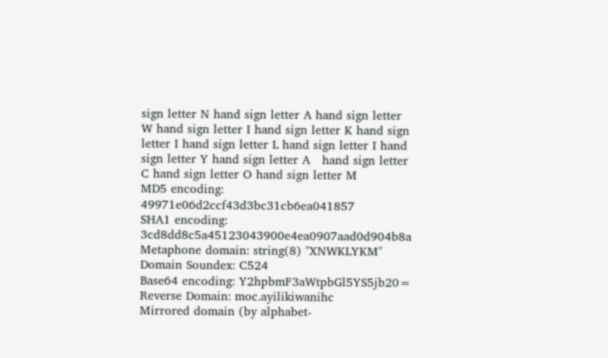sign letter N hand sign letter A hand sign letter W hand sign letter I hand sign letter K hand sign letter I hand sign letter L hand sign letter I hand sign letter Y hand sign letter A   hand sign letter C hand sign letter O hand sign letter M
MD5 encoding: 49971e06d2ccf43d3bc31cb6ea041857
SHA1 encoding: 3cd8dd8c5a45123043900e4ea0907aad0d904b8a
Metaphone domain: string(8) "XNWKLYKM"
Domain Soundex: C524
Base64 encoding: Y2hpbmF3aWtpbGl5YS5jb20=
Reverse Domain: moc.ayilikiwanihc
Mirrored domain (by alphabet-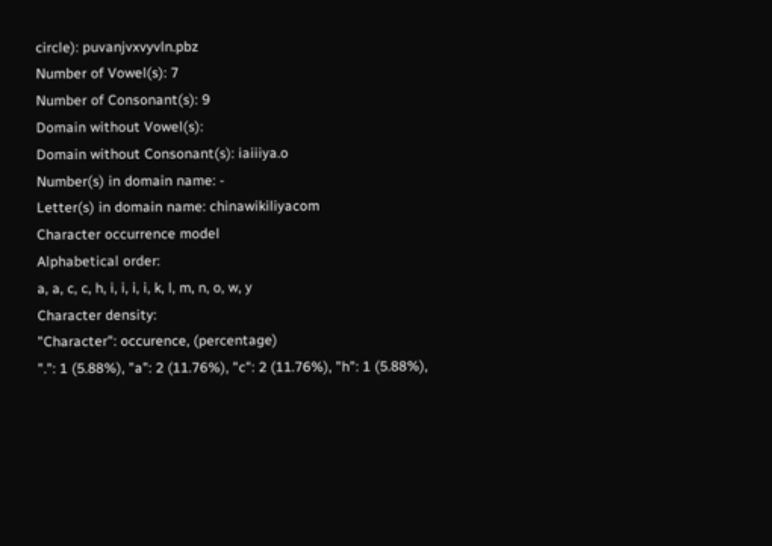circle): puvanjvxvyvln.pbz
Number of Vowel(s): 7
Number of Consonant(s): 9
Domain without Vowel(s):
Domain without Consonant(s): iaiiiya.o
Number(s) in domain name: -
Letter(s) in domain name: chinawikiliyacom
Character occurrence model
Alphabetical order:
a, a, c, c, h, i, i, i, i, k, l, m, n, o, w, y
Character density:
"Character": occurence, (percentage)
".": 1 (5.88%), "a": 2 (11.76%), "c": 2 (11.76%), "h": 1 (5.88%),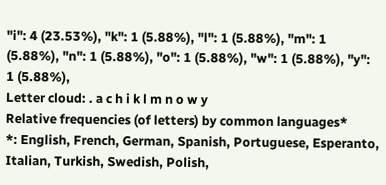"i": 4 (23.53%), "k": 1 (5.88%), "l": 1 (5.88%), "m": 1 (5.88%), "n": 1 (5.88%), "o": 1 (5.88%), "w": 1 (5.88%), "y": 1 (5.88%),
Letter cloud: . a c h i k l m n o w y
Relative frequencies (of letters) by common languages*
*: English, French, German, Spanish, Portuguese, Esperanto, Italian, Turkish, Swedish, Polish,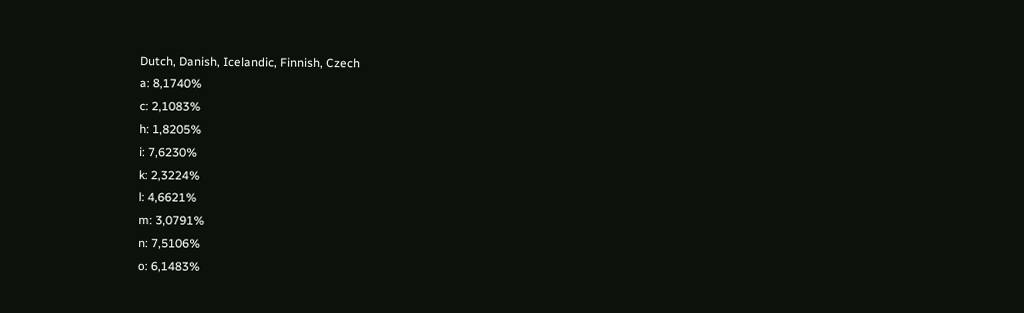Dutch, Danish, Icelandic, Finnish, Czech
a: 8,1740%
c: 2,1083%
h: 1,8205%
i: 7,6230%
k: 2,3224%
l: 4,6621%
m: 3,0791%
n: 7,5106%
o: 6,1483%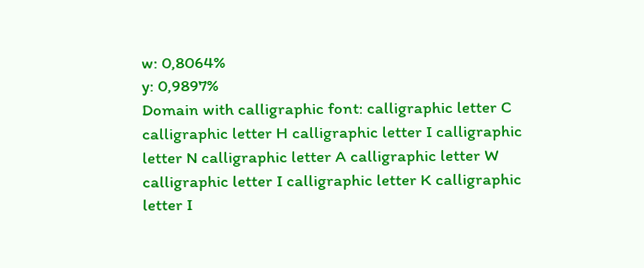w: 0,8064%
y: 0,9897%
Domain with calligraphic font: calligraphic letter C calligraphic letter H calligraphic letter I calligraphic letter N calligraphic letter A calligraphic letter W calligraphic letter I calligraphic letter K calligraphic letter I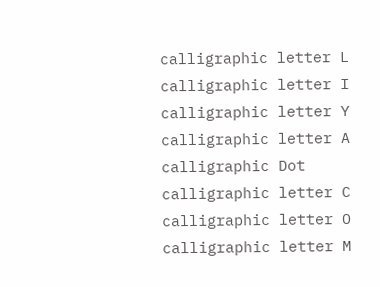calligraphic letter L calligraphic letter I calligraphic letter Y calligraphic letter A calligraphic Dot calligraphic letter C calligraphic letter O calligraphic letter M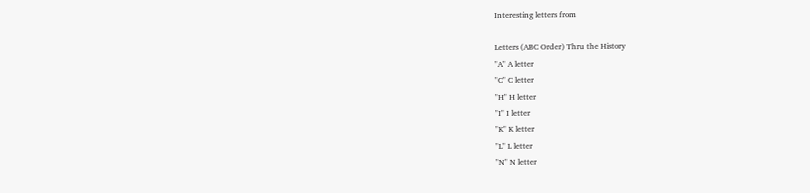Interesting letters from

Letters (ABC Order) Thru the History
"A" A letter
"C" C letter
"H" H letter
"I" I letter
"K" K letter
"L" L letter
"N" N letter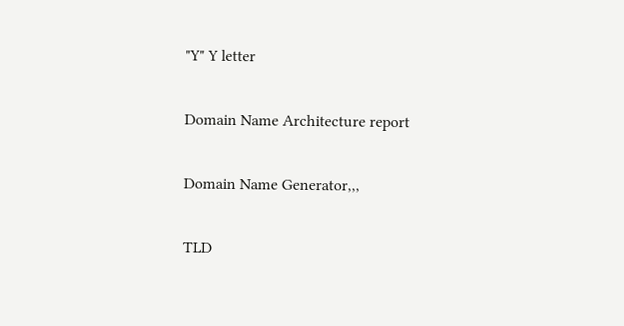"Y" Y letter

Domain Name Architecture report

Domain Name Generator,,,

TLD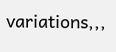variations,,,